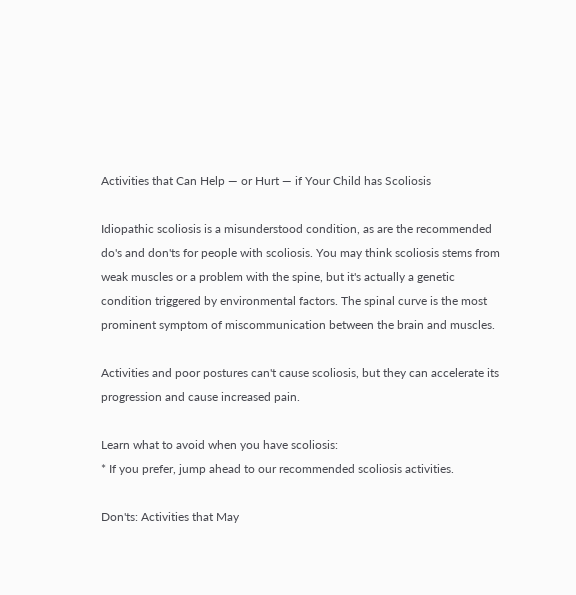Activities that Can Help — or Hurt — if Your Child has Scoliosis

Idiopathic scoliosis is a misunderstood condition, as are the recommended do's and don'ts for people with scoliosis. You may think scoliosis stems from weak muscles or a problem with the spine, but it's actually a genetic condition triggered by environmental factors. The spinal curve is the most prominent symptom of miscommunication between the brain and muscles.

Activities and poor postures can't cause scoliosis, but they can accelerate its progression and cause increased pain.

Learn what to avoid when you have scoliosis:
* If you prefer, jump ahead to our recommended scoliosis activities.

Don'ts: Activities that May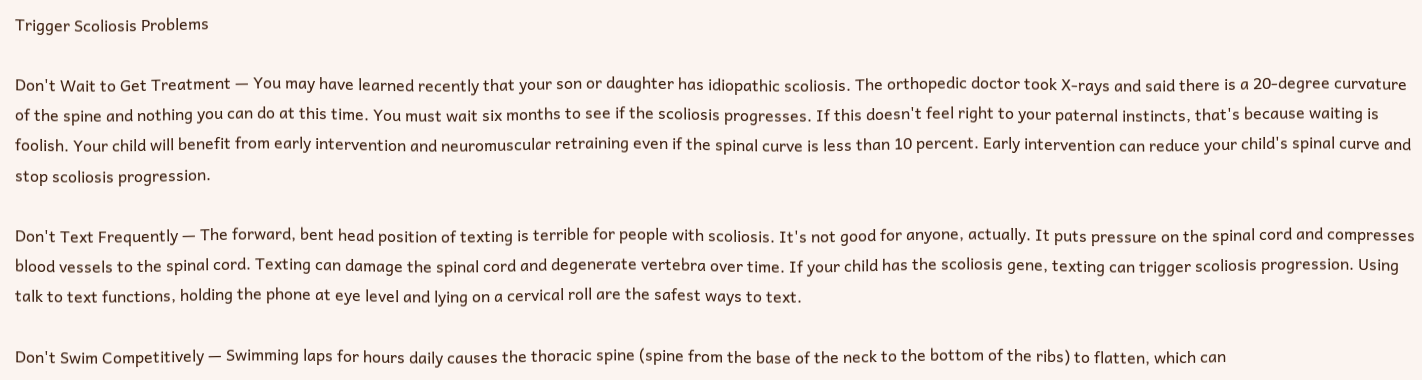Trigger Scoliosis Problems

Don't Wait to Get Treatment — You may have learned recently that your son or daughter has idiopathic scoliosis. The orthopedic doctor took X-rays and said there is a 20-degree curvature of the spine and nothing you can do at this time. You must wait six months to see if the scoliosis progresses. If this doesn't feel right to your paternal instincts, that's because waiting is foolish. Your child will benefit from early intervention and neuromuscular retraining even if the spinal curve is less than 10 percent. Early intervention can reduce your child's spinal curve and stop scoliosis progression.

Don't Text Frequently — The forward, bent head position of texting is terrible for people with scoliosis. It's not good for anyone, actually. It puts pressure on the spinal cord and compresses blood vessels to the spinal cord. Texting can damage the spinal cord and degenerate vertebra over time. If your child has the scoliosis gene, texting can trigger scoliosis progression. Using talk to text functions, holding the phone at eye level and lying on a cervical roll are the safest ways to text.

Don't Swim Competitively — Swimming laps for hours daily causes the thoracic spine (spine from the base of the neck to the bottom of the ribs) to flatten, which can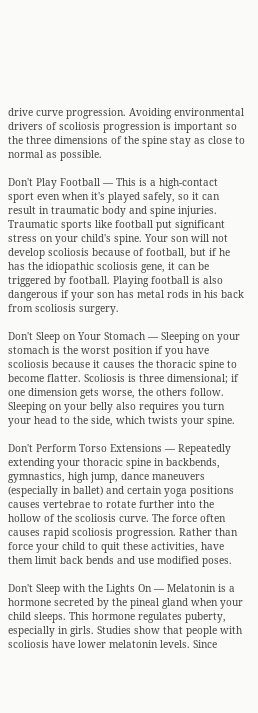drive curve progression. Avoiding environmental drivers of scoliosis progression is important so the three dimensions of the spine stay as close to normal as possible.

Don't Play Football — This is a high-contact sport even when it's played safely, so it can result in traumatic body and spine injuries. Traumatic sports like football put significant stress on your child's spine. Your son will not develop scoliosis because of football, but if he has the idiopathic scoliosis gene, it can be triggered by football. Playing football is also dangerous if your son has metal rods in his back from scoliosis surgery.

Don't Sleep on Your Stomach — Sleeping on your stomach is the worst position if you have scoliosis because it causes the thoracic spine to become flatter. Scoliosis is three dimensional; if one dimension gets worse, the others follow. Sleeping on your belly also requires you turn your head to the side, which twists your spine.

Don't Perform Torso Extensions — Repeatedly extending your thoracic spine in backbends, gymnastics, high jump, dance maneuvers (especially in ballet) and certain yoga positions causes vertebrae to rotate further into the hollow of the scoliosis curve. The force often causes rapid scoliosis progression. Rather than force your child to quit these activities, have them limit back bends and use modified poses.

Don't Sleep with the Lights On — Melatonin is a hormone secreted by the pineal gland when your child sleeps. This hormone regulates puberty, especially in girls. Studies show that people with scoliosis have lower melatonin levels. Since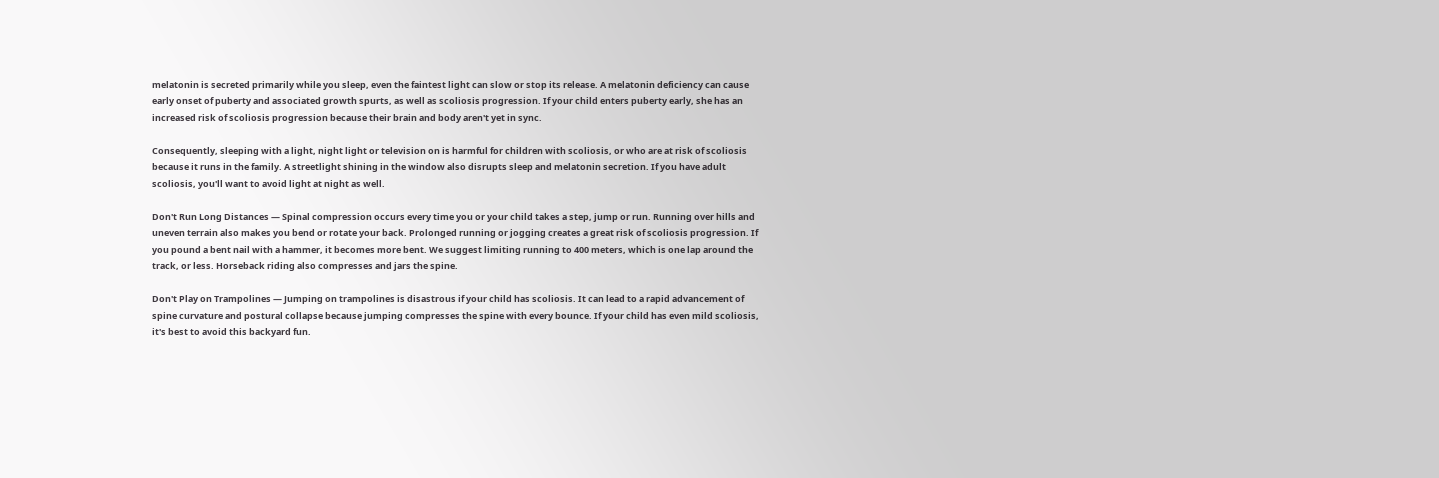melatonin is secreted primarily while you sleep, even the faintest light can slow or stop its release. A melatonin deficiency can cause early onset of puberty and associated growth spurts, as well as scoliosis progression. If your child enters puberty early, she has an increased risk of scoliosis progression because their brain and body aren't yet in sync.

Consequently, sleeping with a light, night light or television on is harmful for children with scoliosis, or who are at risk of scoliosis because it runs in the family. A streetlight shining in the window also disrupts sleep and melatonin secretion. If you have adult scoliosis, you'll want to avoid light at night as well.

Don't Run Long Distances — Spinal compression occurs every time you or your child takes a step, jump or run. Running over hills and uneven terrain also makes you bend or rotate your back. Prolonged running or jogging creates a great risk of scoliosis progression. If you pound a bent nail with a hammer, it becomes more bent. We suggest limiting running to 400 meters, which is one lap around the track, or less. Horseback riding also compresses and jars the spine.

Don't Play on Trampolines — Jumping on trampolines is disastrous if your child has scoliosis. It can lead to a rapid advancement of spine curvature and postural collapse because jumping compresses the spine with every bounce. If your child has even mild scoliosis, it's best to avoid this backyard fun.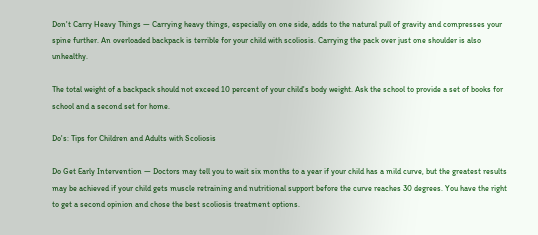Don't Carry Heavy Things — Carrying heavy things, especially on one side, adds to the natural pull of gravity and compresses your spine further. An overloaded backpack is terrible for your child with scoliosis. Carrying the pack over just one shoulder is also unhealthy.

The total weight of a backpack should not exceed 10 percent of your child's body weight. Ask the school to provide a set of books for school and a second set for home.

Do's: Tips for Children and Adults with Scoliosis

Do Get Early Intervention — Doctors may tell you to wait six months to a year if your child has a mild curve, but the greatest results may be achieved if your child gets muscle retraining and nutritional support before the curve reaches 30 degrees. You have the right to get a second opinion and chose the best scoliosis treatment options.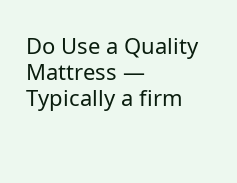Do Use a Quality Mattress — Typically a firm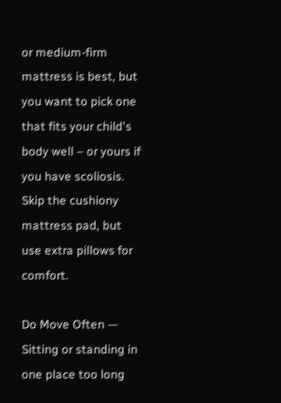or medium-firm mattress is best, but you want to pick one that fits your child's body well – or yours if you have scoliosis. Skip the cushiony mattress pad, but use extra pillows for comfort.

Do Move Often — Sitting or standing in one place too long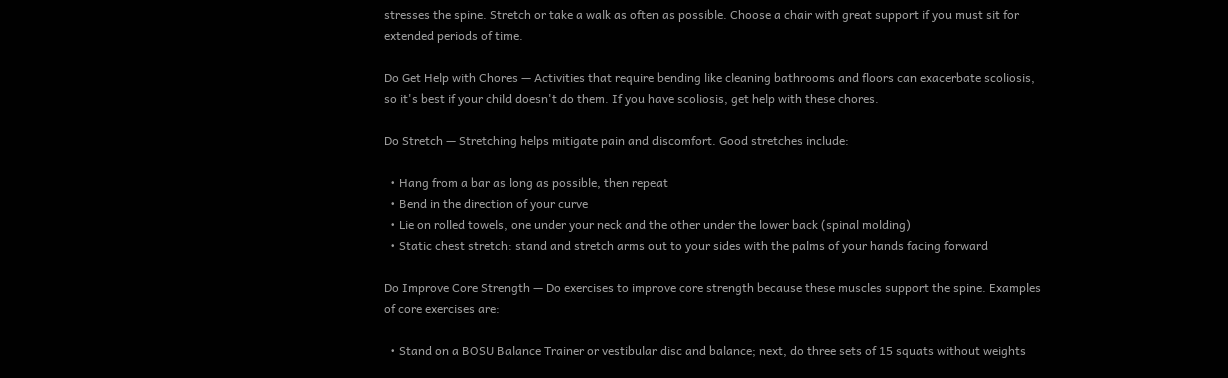stresses the spine. Stretch or take a walk as often as possible. Choose a chair with great support if you must sit for extended periods of time.

Do Get Help with Chores — Activities that require bending like cleaning bathrooms and floors can exacerbate scoliosis, so it's best if your child doesn't do them. If you have scoliosis, get help with these chores.

Do Stretch — Stretching helps mitigate pain and discomfort. Good stretches include:

  • Hang from a bar as long as possible, then repeat
  • Bend in the direction of your curve
  • Lie on rolled towels, one under your neck and the other under the lower back (spinal molding)
  • Static chest stretch: stand and stretch arms out to your sides with the palms of your hands facing forward

Do Improve Core Strength — Do exercises to improve core strength because these muscles support the spine. Examples of core exercises are:

  • Stand on a BOSU Balance Trainer or vestibular disc and balance; next, do three sets of 15 squats without weights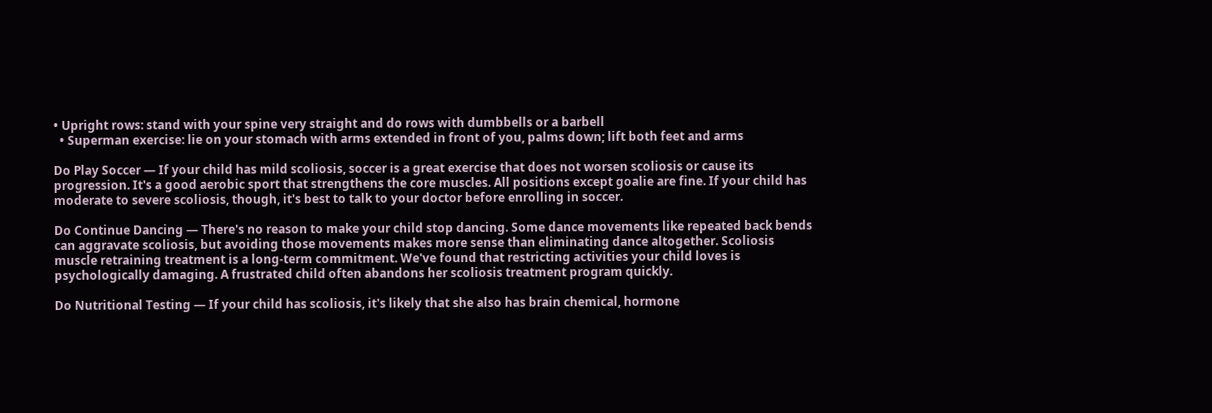• Upright rows: stand with your spine very straight and do rows with dumbbells or a barbell
  • Superman exercise: lie on your stomach with arms extended in front of you, palms down; lift both feet and arms

Do Play Soccer — If your child has mild scoliosis, soccer is a great exercise that does not worsen scoliosis or cause its progression. It's a good aerobic sport that strengthens the core muscles. All positions except goalie are fine. If your child has moderate to severe scoliosis, though, it's best to talk to your doctor before enrolling in soccer.

Do Continue Dancing — There's no reason to make your child stop dancing. Some dance movements like repeated back bends can aggravate scoliosis, but avoiding those movements makes more sense than eliminating dance altogether. Scoliosis muscle retraining treatment is a long-term commitment. We've found that restricting activities your child loves is psychologically damaging. A frustrated child often abandons her scoliosis treatment program quickly.

Do Nutritional Testing — If your child has scoliosis, it's likely that she also has brain chemical, hormone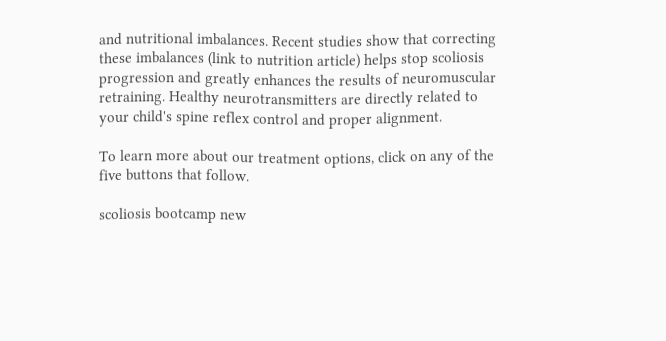and nutritional imbalances. Recent studies show that correcting these imbalances (link to nutrition article) helps stop scoliosis progression and greatly enhances the results of neuromuscular retraining. Healthy neurotransmitters are directly related to your child's spine reflex control and proper alignment.

To learn more about our treatment options, click on any of the five buttons that follow.

scoliosis bootcamp new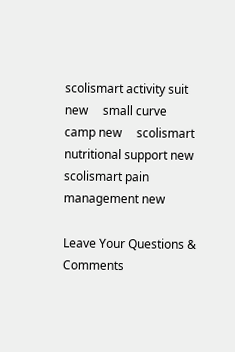scolismart activity suit new     small curve camp new     scolismart nutritional support new      scolismart pain management new

Leave Your Questions & Comments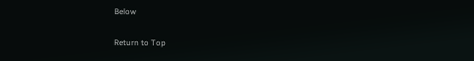Below

Return to Top